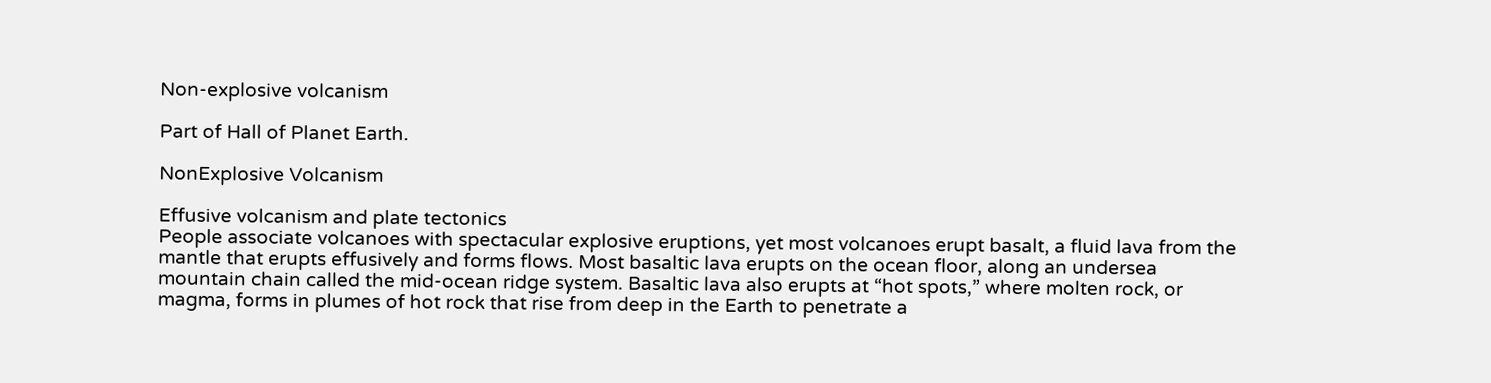Non-explosive volcanism

Part of Hall of Planet Earth.

NonExplosive Volcanism

Effusive volcanism and plate tectonics
People associate volcanoes with spectacular explosive eruptions, yet most volcanoes erupt basalt, a fluid lava from the mantle that erupts effusively and forms flows. Most basaltic lava erupts on the ocean floor, along an undersea mountain chain called the mid-ocean ridge system. Basaltic lava also erupts at “hot spots,” where molten rock, or magma, forms in plumes of hot rock that rise from deep in the Earth to penetrate a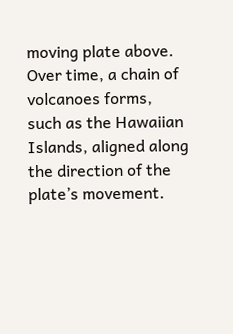moving plate above. Over time, a chain of volcanoes forms, such as the Hawaiian Islands, aligned along the direction of the plate’s movement.